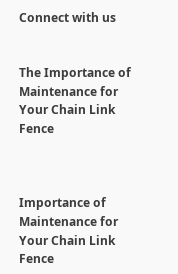Connect with us


The Importance of Maintenance for Your Chain Link Fence



Importance of Maintenance for Your Chain Link Fence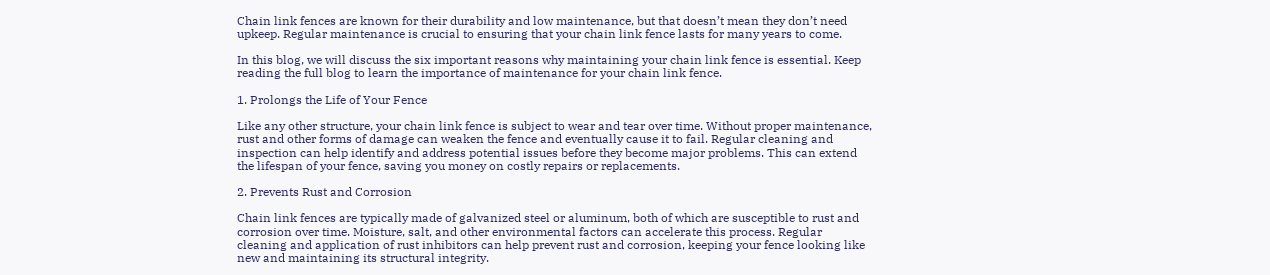Chain link fences are known for their durability and low maintenance, but that doesn’t mean they don’t need upkeep. Regular maintenance is crucial to ensuring that your chain link fence lasts for many years to come.

In this blog, we will discuss the six important reasons why maintaining your chain link fence is essential. Keep reading the full blog to learn the importance of maintenance for your chain link fence.

1. Prolongs the Life of Your Fence

Like any other structure, your chain link fence is subject to wear and tear over time. Without proper maintenance, rust and other forms of damage can weaken the fence and eventually cause it to fail. Regular cleaning and inspection can help identify and address potential issues before they become major problems. This can extend the lifespan of your fence, saving you money on costly repairs or replacements.

2. Prevents Rust and Corrosion

Chain link fences are typically made of galvanized steel or aluminum, both of which are susceptible to rust and corrosion over time. Moisture, salt, and other environmental factors can accelerate this process. Regular cleaning and application of rust inhibitors can help prevent rust and corrosion, keeping your fence looking like new and maintaining its structural integrity.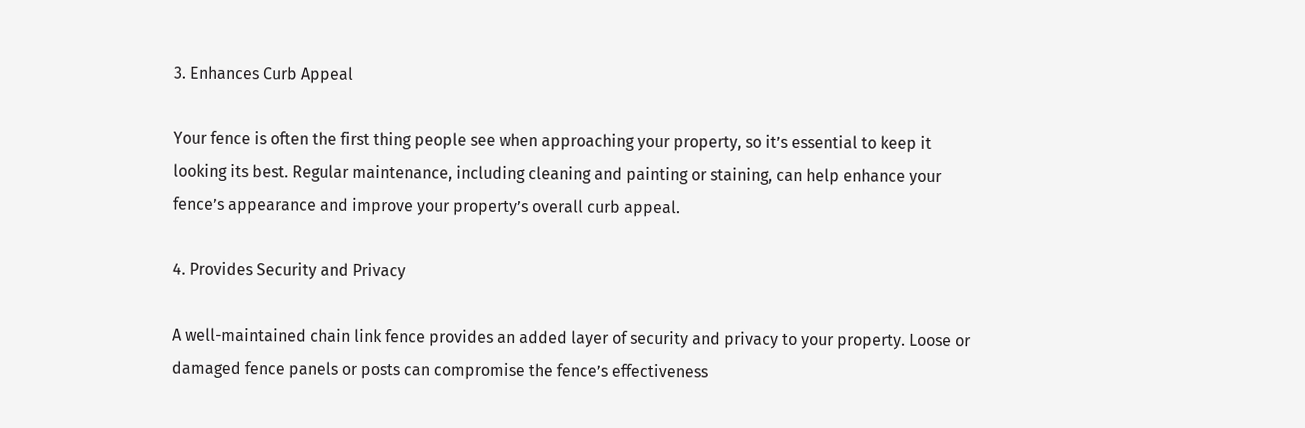3. Enhances Curb Appeal

Your fence is often the first thing people see when approaching your property, so it’s essential to keep it looking its best. Regular maintenance, including cleaning and painting or staining, can help enhance your fence’s appearance and improve your property’s overall curb appeal.

4. Provides Security and Privacy

A well-maintained chain link fence provides an added layer of security and privacy to your property. Loose or damaged fence panels or posts can compromise the fence’s effectiveness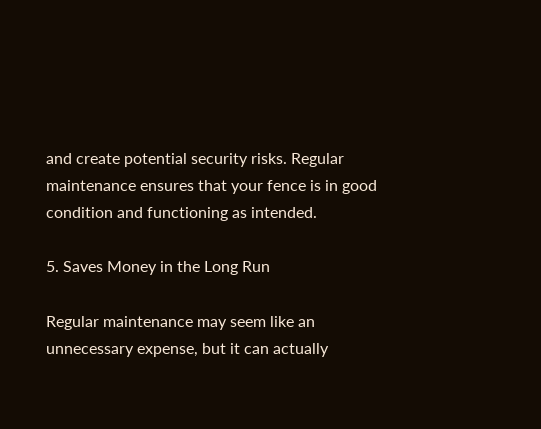and create potential security risks. Regular maintenance ensures that your fence is in good condition and functioning as intended.

5. Saves Money in the Long Run

Regular maintenance may seem like an unnecessary expense, but it can actually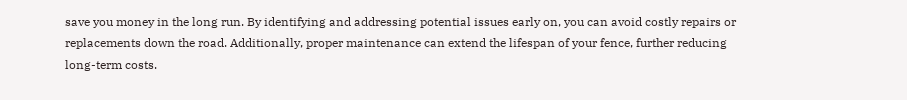save you money in the long run. By identifying and addressing potential issues early on, you can avoid costly repairs or replacements down the road. Additionally, proper maintenance can extend the lifespan of your fence, further reducing long-term costs.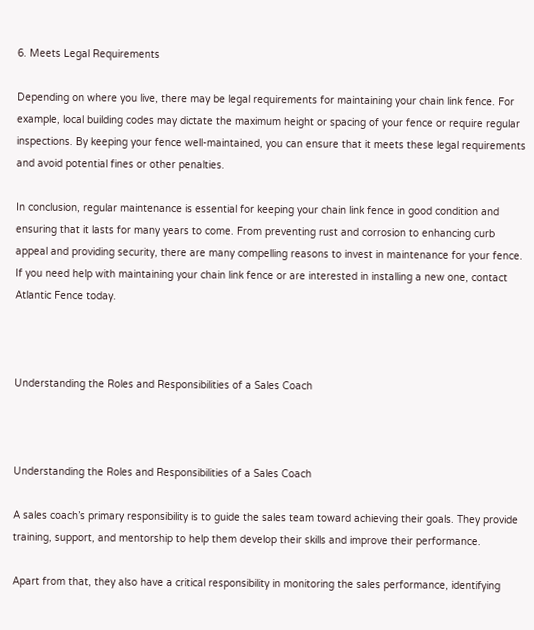6. Meets Legal Requirements

Depending on where you live, there may be legal requirements for maintaining your chain link fence. For example, local building codes may dictate the maximum height or spacing of your fence or require regular inspections. By keeping your fence well-maintained, you can ensure that it meets these legal requirements and avoid potential fines or other penalties.

In conclusion, regular maintenance is essential for keeping your chain link fence in good condition and ensuring that it lasts for many years to come. From preventing rust and corrosion to enhancing curb appeal and providing security, there are many compelling reasons to invest in maintenance for your fence. If you need help with maintaining your chain link fence or are interested in installing a new one, contact Atlantic Fence today.



Understanding the Roles and Responsibilities of a Sales Coach



Understanding the Roles and Responsibilities of a Sales Coach

A sales coach’s primary responsibility is to guide the sales team toward achieving their goals. They provide training, support, and mentorship to help them develop their skills and improve their performance.

Apart from that, they also have a critical responsibility in monitoring the sales performance, identifying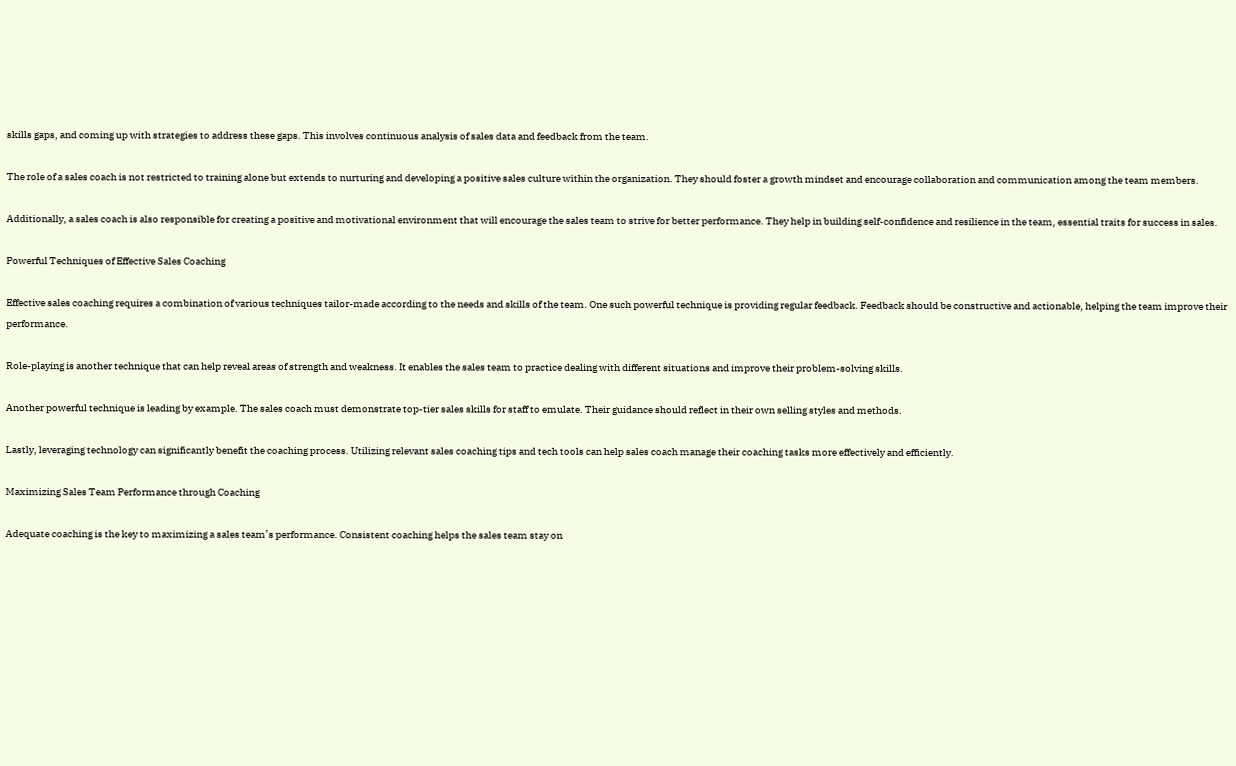skills gaps, and coming up with strategies to address these gaps. This involves continuous analysis of sales data and feedback from the team.

The role of a sales coach is not restricted to training alone but extends to nurturing and developing a positive sales culture within the organization. They should foster a growth mindset and encourage collaboration and communication among the team members.

Additionally, a sales coach is also responsible for creating a positive and motivational environment that will encourage the sales team to strive for better performance. They help in building self-confidence and resilience in the team, essential traits for success in sales.

Powerful Techniques of Effective Sales Coaching

Effective sales coaching requires a combination of various techniques tailor-made according to the needs and skills of the team. One such powerful technique is providing regular feedback. Feedback should be constructive and actionable, helping the team improve their performance.

Role-playing is another technique that can help reveal areas of strength and weakness. It enables the sales team to practice dealing with different situations and improve their problem-solving skills.

Another powerful technique is leading by example. The sales coach must demonstrate top-tier sales skills for staff to emulate. Their guidance should reflect in their own selling styles and methods.

Lastly, leveraging technology can significantly benefit the coaching process. Utilizing relevant sales coaching tips and tech tools can help sales coach manage their coaching tasks more effectively and efficiently.

Maximizing Sales Team Performance through Coaching

Adequate coaching is the key to maximizing a sales team’s performance. Consistent coaching helps the sales team stay on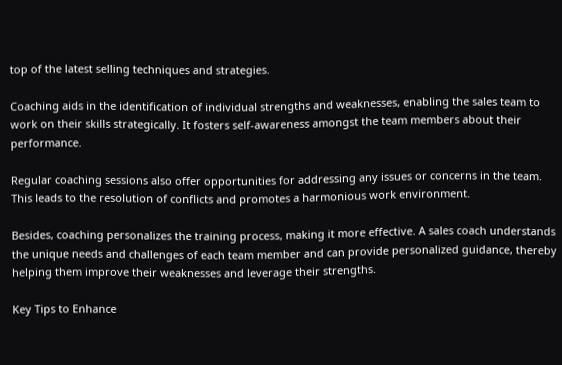top of the latest selling techniques and strategies.

Coaching aids in the identification of individual strengths and weaknesses, enabling the sales team to work on their skills strategically. It fosters self-awareness amongst the team members about their performance.

Regular coaching sessions also offer opportunities for addressing any issues or concerns in the team. This leads to the resolution of conflicts and promotes a harmonious work environment.

Besides, coaching personalizes the training process, making it more effective. A sales coach understands the unique needs and challenges of each team member and can provide personalized guidance, thereby helping them improve their weaknesses and leverage their strengths.

Key Tips to Enhance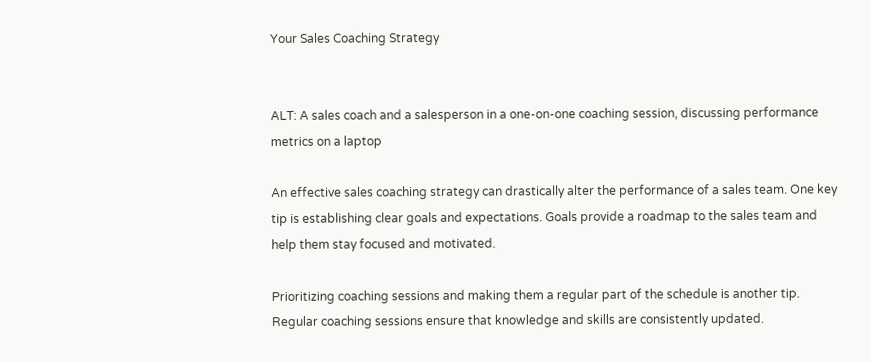Your Sales Coaching Strategy


ALT: A sales coach and a salesperson in a one-on-one coaching session, discussing performance metrics on a laptop

An effective sales coaching strategy can drastically alter the performance of a sales team. One key tip is establishing clear goals and expectations. Goals provide a roadmap to the sales team and help them stay focused and motivated.

Prioritizing coaching sessions and making them a regular part of the schedule is another tip. Regular coaching sessions ensure that knowledge and skills are consistently updated.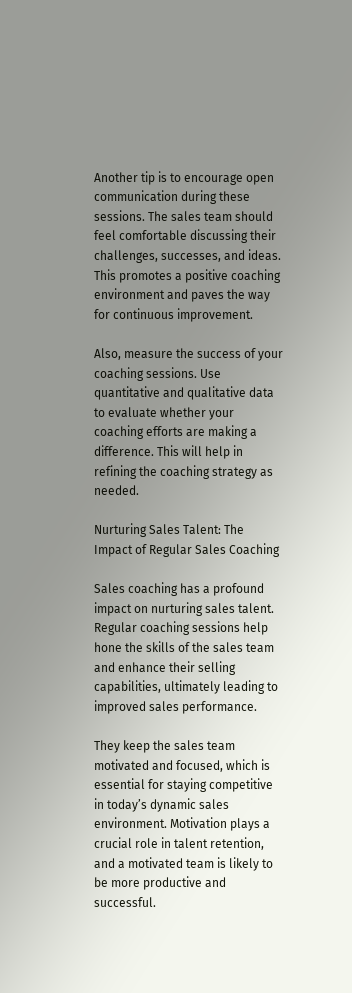Another tip is to encourage open communication during these sessions. The sales team should feel comfortable discussing their challenges, successes, and ideas. This promotes a positive coaching environment and paves the way for continuous improvement.

Also, measure the success of your coaching sessions. Use quantitative and qualitative data to evaluate whether your coaching efforts are making a difference. This will help in refining the coaching strategy as needed.

Nurturing Sales Talent: The Impact of Regular Sales Coaching

Sales coaching has a profound impact on nurturing sales talent. Regular coaching sessions help hone the skills of the sales team and enhance their selling capabilities, ultimately leading to improved sales performance.

They keep the sales team motivated and focused, which is essential for staying competitive in today’s dynamic sales environment. Motivation plays a crucial role in talent retention, and a motivated team is likely to be more productive and successful.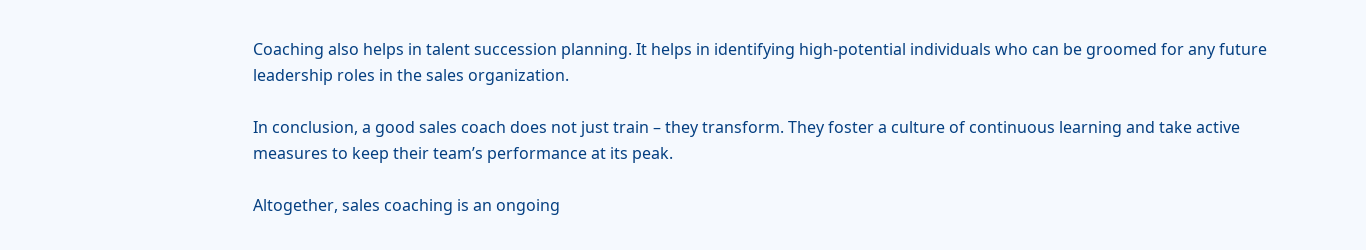Coaching also helps in talent succession planning. It helps in identifying high-potential individuals who can be groomed for any future leadership roles in the sales organization.

In conclusion, a good sales coach does not just train – they transform. They foster a culture of continuous learning and take active measures to keep their team’s performance at its peak.

Altogether, sales coaching is an ongoing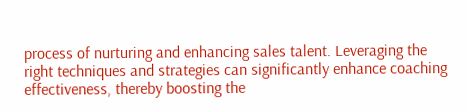process of nurturing and enhancing sales talent. Leveraging the right techniques and strategies can significantly enhance coaching effectiveness, thereby boosting the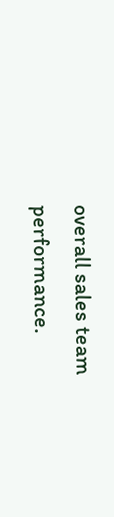overall sales team performance.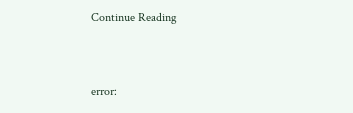Continue Reading


error: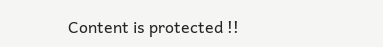Content is protected !!